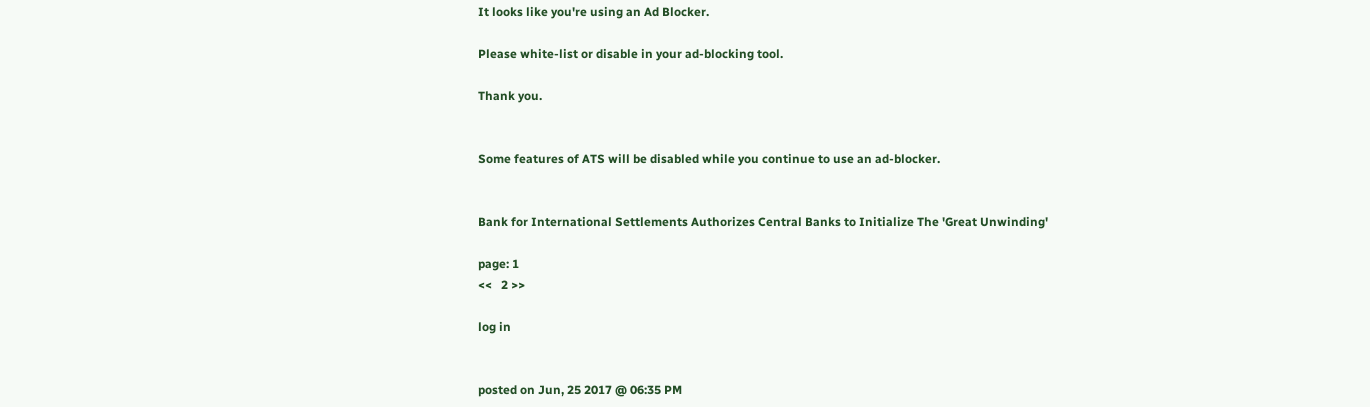It looks like you're using an Ad Blocker.

Please white-list or disable in your ad-blocking tool.

Thank you.


Some features of ATS will be disabled while you continue to use an ad-blocker.


Bank for International Settlements Authorizes Central Banks to Initialize The 'Great Unwinding'

page: 1
<<   2 >>

log in


posted on Jun, 25 2017 @ 06:35 PM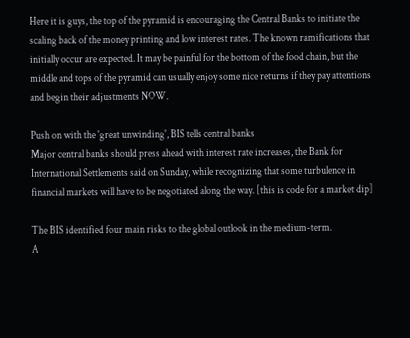Here it is guys, the top of the pyramid is encouraging the Central Banks to initiate the scaling back of the money printing and low interest rates. The known ramifications that initially occur are expected. It may be painful for the bottom of the food chain, but the middle and tops of the pyramid can usually enjoy some nice returns if they pay attentions and begin their adjustments NOW.

Push on with the 'great unwinding', BIS tells central banks
Major central banks should press ahead with interest rate increases, the Bank for International Settlements said on Sunday, while recognizing that some turbulence in financial markets will have to be negotiated along the way. [this is code for a market dip]

The BIS identified four main risks to the global outlook in the medium-term.
A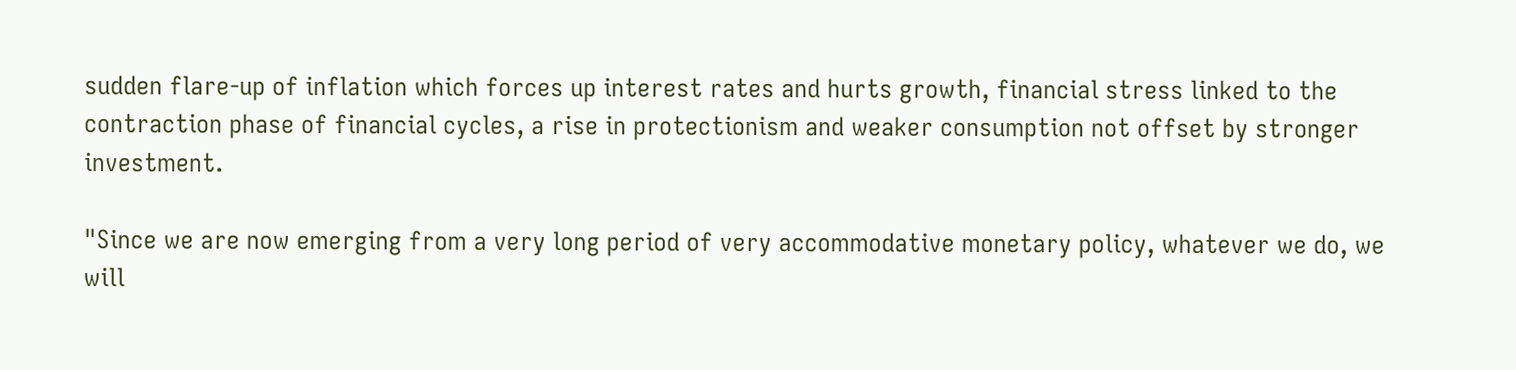sudden flare-up of inflation which forces up interest rates and hurts growth, financial stress linked to the contraction phase of financial cycles, a rise in protectionism and weaker consumption not offset by stronger investment.

"Since we are now emerging from a very long period of very accommodative monetary policy, whatever we do, we will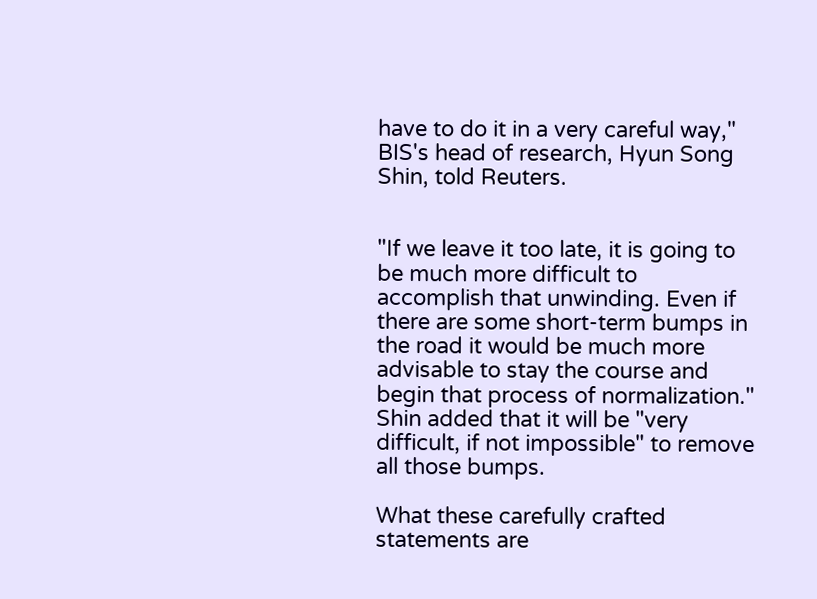have to do it in a very careful way," BIS's head of research, Hyun Song Shin, told Reuters.


"If we leave it too late, it is going to be much more difficult to accomplish that unwinding. Even if there are some short-term bumps in the road it would be much more advisable to stay the course and begin that process of normalization." Shin added that it will be "very difficult, if not impossible" to remove all those bumps.

What these carefully crafted statements are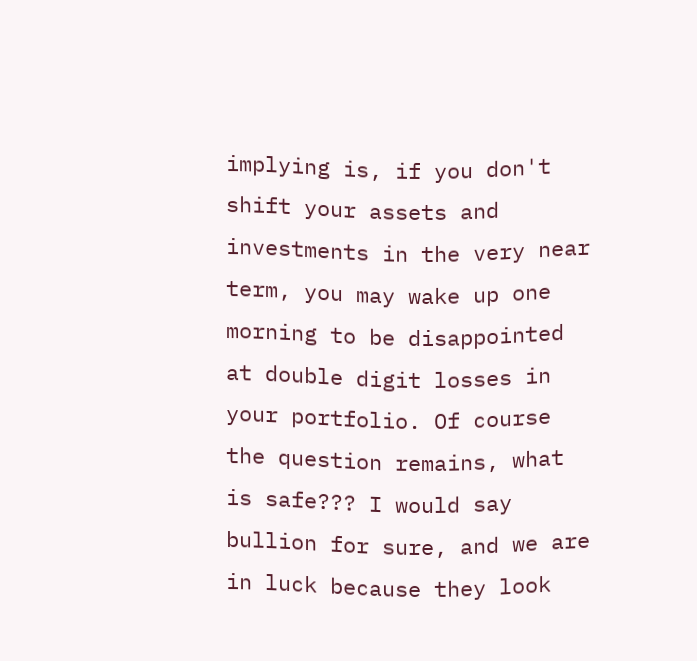implying is, if you don't shift your assets and investments in the very near term, you may wake up one morning to be disappointed at double digit losses in your portfolio. Of course the question remains, what is safe??? I would say bullion for sure, and we are in luck because they look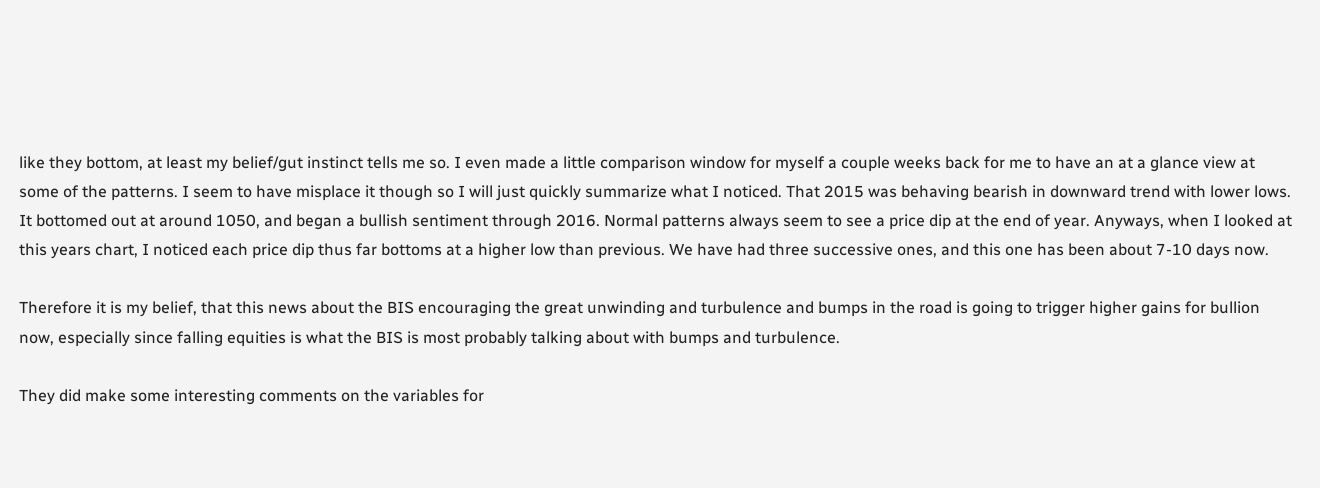like they bottom, at least my belief/gut instinct tells me so. I even made a little comparison window for myself a couple weeks back for me to have an at a glance view at some of the patterns. I seem to have misplace it though so I will just quickly summarize what I noticed. That 2015 was behaving bearish in downward trend with lower lows. It bottomed out at around 1050, and began a bullish sentiment through 2016. Normal patterns always seem to see a price dip at the end of year. Anyways, when I looked at this years chart, I noticed each price dip thus far bottoms at a higher low than previous. We have had three successive ones, and this one has been about 7-10 days now.

Therefore it is my belief, that this news about the BIS encouraging the great unwinding and turbulence and bumps in the road is going to trigger higher gains for bullion now, especially since falling equities is what the BIS is most probably talking about with bumps and turbulence.

They did make some interesting comments on the variables for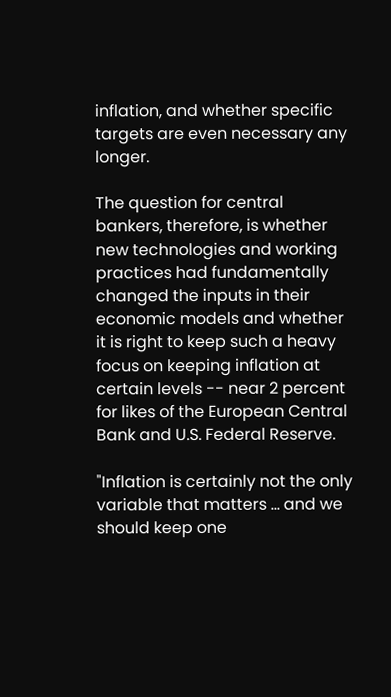inflation, and whether specific targets are even necessary any longer.

The question for central bankers, therefore, is whether new technologies and working practices had fundamentally changed the inputs in their economic models and whether it is right to keep such a heavy focus on keeping inflation at certain levels -- near 2 percent for likes of the European Central Bank and U.S. Federal Reserve.

"Inflation is certainly not the only variable that matters ... and we should keep one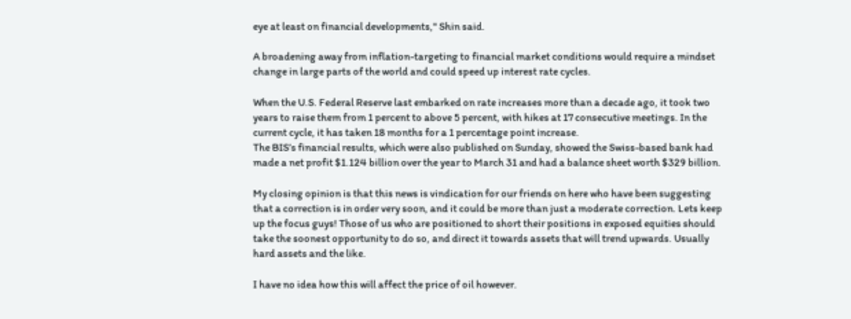eye at least on financial developments," Shin said.

A broadening away from inflation-targeting to financial market conditions would require a mindset change in large parts of the world and could speed up interest rate cycles.

When the U.S. Federal Reserve last embarked on rate increases more than a decade ago, it took two years to raise them from 1 percent to above 5 percent, with hikes at 17 consecutive meetings. In the current cycle, it has taken 18 months for a 1 percentage point increase.
The BIS’s financial results, which were also published on Sunday, showed the Swiss-based bank had made a net profit $1.124 billion over the year to March 31 and had a balance sheet worth $329 billion.

My closing opinion is that this news is vindication for our friends on here who have been suggesting that a correction is in order very soon, and it could be more than just a moderate correction. Lets keep up the focus guys! Those of us who are positioned to short their positions in exposed equities should take the soonest opportunity to do so, and direct it towards assets that will trend upwards. Usually hard assets and the like.

I have no idea how this will affect the price of oil however.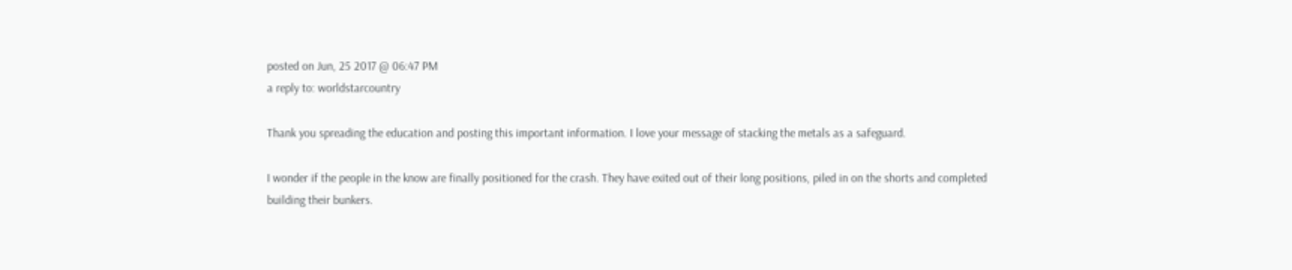posted on Jun, 25 2017 @ 06:47 PM
a reply to: worldstarcountry

Thank you spreading the education and posting this important information. I love your message of stacking the metals as a safeguard.

I wonder if the people in the know are finally positioned for the crash. They have exited out of their long positions, piled in on the shorts and completed building their bunkers.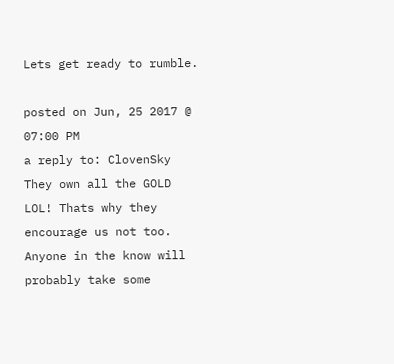Lets get ready to rumble.

posted on Jun, 25 2017 @ 07:00 PM
a reply to: ClovenSky
They own all the GOLD LOL! Thats why they encourage us not too. Anyone in the know will probably take some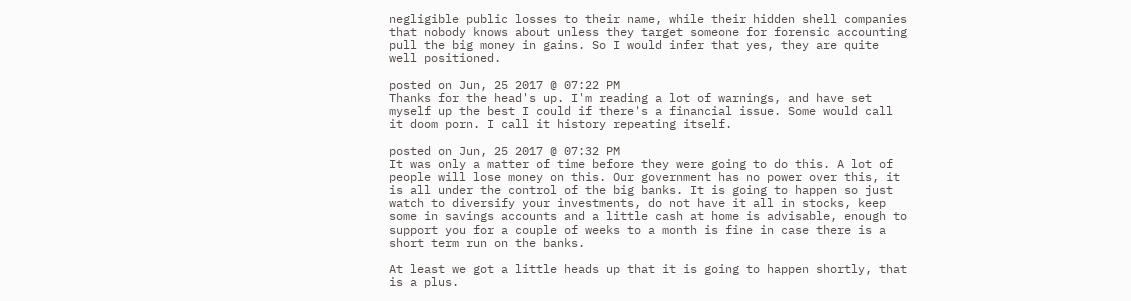negligible public losses to their name, while their hidden shell companies that nobody knows about unless they target someone for forensic accounting pull the big money in gains. So I would infer that yes, they are quite well positioned.

posted on Jun, 25 2017 @ 07:22 PM
Thanks for the head's up. I'm reading a lot of warnings, and have set myself up the best I could if there's a financial issue. Some would call it doom porn. I call it history repeating itself.

posted on Jun, 25 2017 @ 07:32 PM
It was only a matter of time before they were going to do this. A lot of people will lose money on this. Our government has no power over this, it is all under the control of the big banks. It is going to happen so just watch to diversify your investments, do not have it all in stocks, keep some in savings accounts and a little cash at home is advisable, enough to support you for a couple of weeks to a month is fine in case there is a short term run on the banks.

At least we got a little heads up that it is going to happen shortly, that is a plus.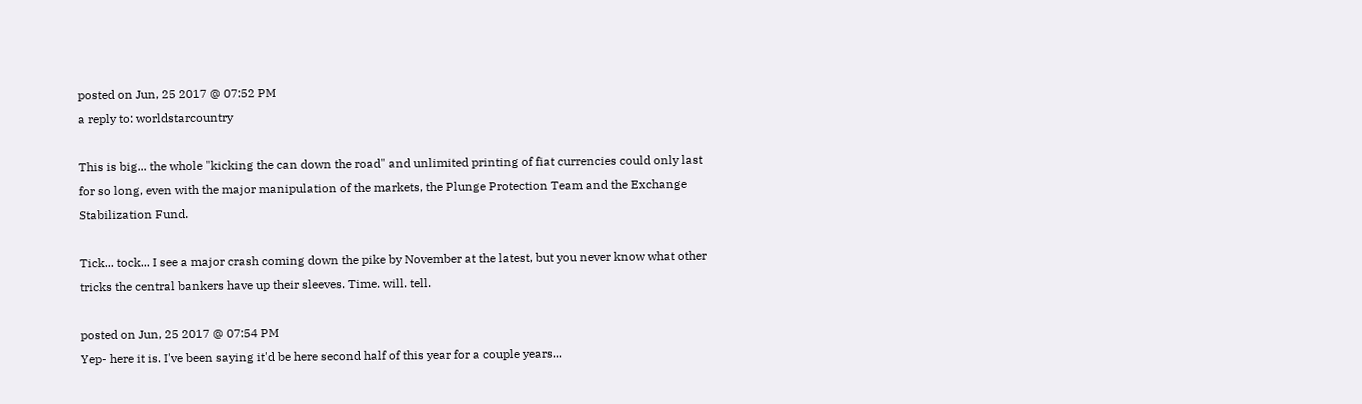posted on Jun, 25 2017 @ 07:52 PM
a reply to: worldstarcountry

This is big... the whole "kicking the can down the road" and unlimited printing of fiat currencies could only last for so long, even with the major manipulation of the markets, the Plunge Protection Team and the Exchange Stabilization Fund.

Tick... tock... I see a major crash coming down the pike by November at the latest, but you never know what other tricks the central bankers have up their sleeves. Time. will. tell.

posted on Jun, 25 2017 @ 07:54 PM
Yep- here it is. I've been saying it'd be here second half of this year for a couple years...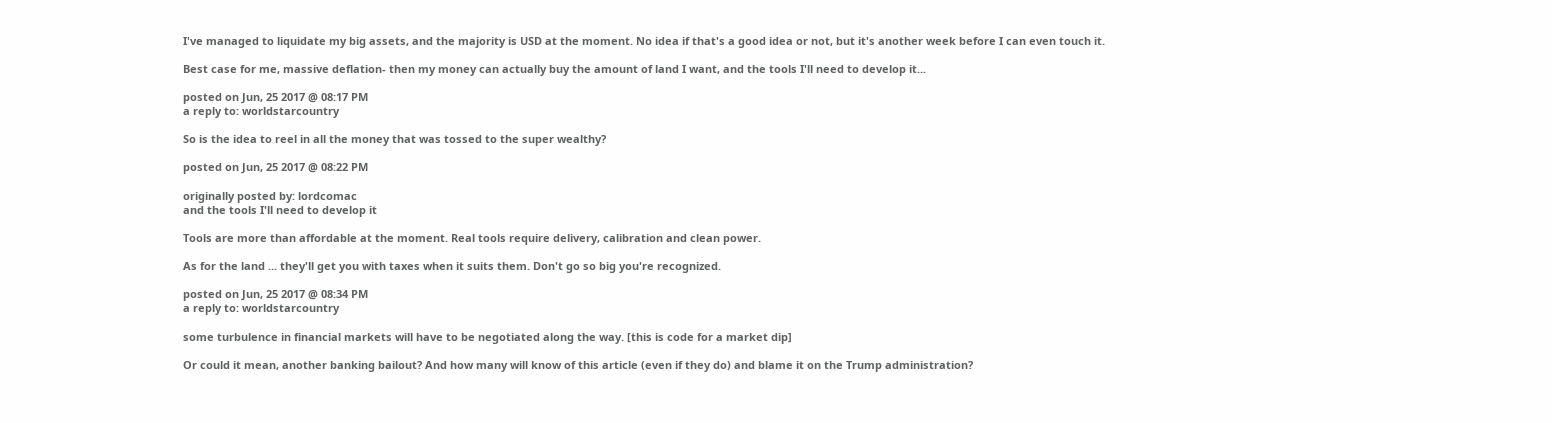I've managed to liquidate my big assets, and the majority is USD at the moment. No idea if that's a good idea or not, but it's another week before I can even touch it.

Best case for me, massive deflation- then my money can actually buy the amount of land I want, and the tools I'll need to develop it...

posted on Jun, 25 2017 @ 08:17 PM
a reply to: worldstarcountry

So is the idea to reel in all the money that was tossed to the super wealthy?

posted on Jun, 25 2017 @ 08:22 PM

originally posted by: lordcomac
and the tools I'll need to develop it

Tools are more than affordable at the moment. Real tools require delivery, calibration and clean power.

As for the land ... they'll get you with taxes when it suits them. Don't go so big you're recognized.

posted on Jun, 25 2017 @ 08:34 PM
a reply to: worldstarcountry

some turbulence in financial markets will have to be negotiated along the way. [this is code for a market dip]

Or could it mean, another banking bailout? And how many will know of this article (even if they do) and blame it on the Trump administration?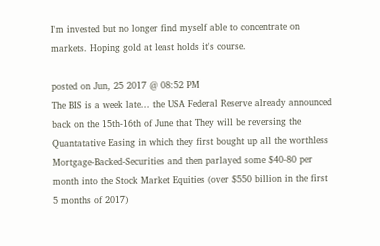I'm invested but no longer find myself able to concentrate on markets. Hoping gold at least holds it's course.

posted on Jun, 25 2017 @ 08:52 PM
The BIS is a week late... the USA Federal Reserve already announced back on the 15th-16th of June that They will be reversing the Quantatative Easing in which they first bought up all the worthless Mortgage-Backed-Securities and then parlayed some $40-80 per month into the Stock Market Equities (over $550 billion in the first 5 months of 2017)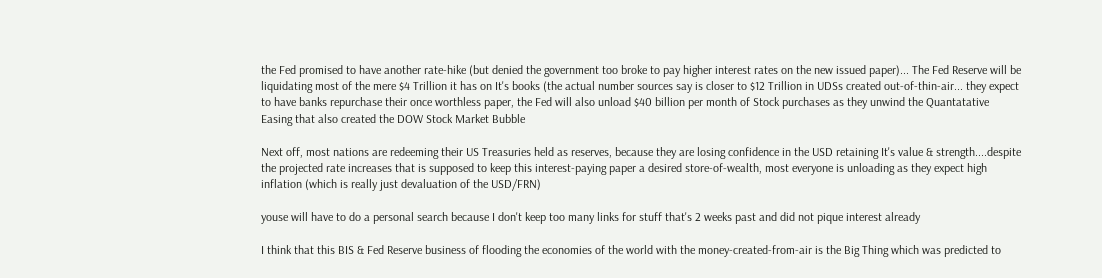the Fed promised to have another rate-hike (but denied the government too broke to pay higher interest rates on the new issued paper)... The Fed Reserve will be liquidating most of the mere $4 Trillion it has on It's books (the actual number sources say is closer to $12 Trillion in UDSs created out-of-thin-air... they expect to have banks repurchase their once worthless paper, the Fed will also unload $40 billion per month of Stock purchases as they unwind the Quantatative Easing that also created the DOW Stock Market Bubble

Next off, most nations are redeeming their US Treasuries held as reserves, because they are losing confidence in the USD retaining It's value & strength....despite the projected rate increases that is supposed to keep this interest-paying paper a desired store-of-wealth, most everyone is unloading as they expect high inflation (which is really just devaluation of the USD/FRN)

youse will have to do a personal search because I don't keep too many links for stuff that's 2 weeks past and did not pique interest already

I think that this BIS & Fed Reserve business of flooding the economies of the world with the money-created-from-air is the Big Thing which was predicted to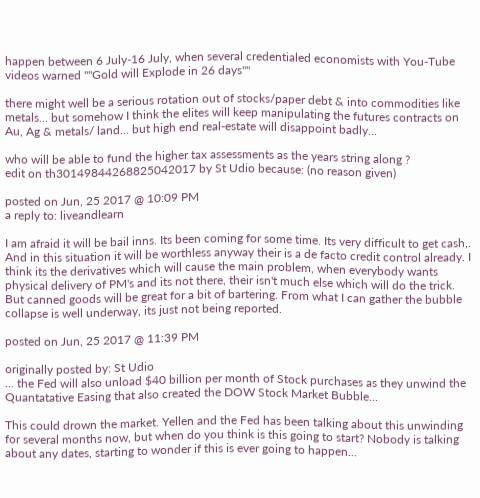happen between 6 July-16 July, when several credentialed economists with You-Tube videos warned ""Gold will Explode in 26 days""

there might well be a serious rotation out of stocks/paper debt & into commodities like metals... but somehow I think the elites will keep manipulating the futures contracts on Au, Ag & metals/ land... but high end real-estate will disappoint badly...

who will be able to fund the higher tax assessments as the years string along ?
edit on th30149844268825042017 by St Udio because: (no reason given)

posted on Jun, 25 2017 @ 10:09 PM
a reply to: liveandlearn

I am afraid it will be bail inns. Its been coming for some time. Its very difficult to get cash,. And in this situation it will be worthless anyway their is a de facto credit control already. I think its the derivatives which will cause the main problem, when everybody wants physical delivery of PM's and its not there, their isn't much else which will do the trick. But canned goods will be great for a bit of bartering. From what I can gather the bubble collapse is well underway, its just not being reported.

posted on Jun, 25 2017 @ 11:39 PM

originally posted by: St Udio
... the Fed will also unload $40 billion per month of Stock purchases as they unwind the Quantatative Easing that also created the DOW Stock Market Bubble...

This could drown the market. Yellen and the Fed has been talking about this unwinding for several months now, but when do you think is this going to start? Nobody is talking about any dates, starting to wonder if this is ever going to happen...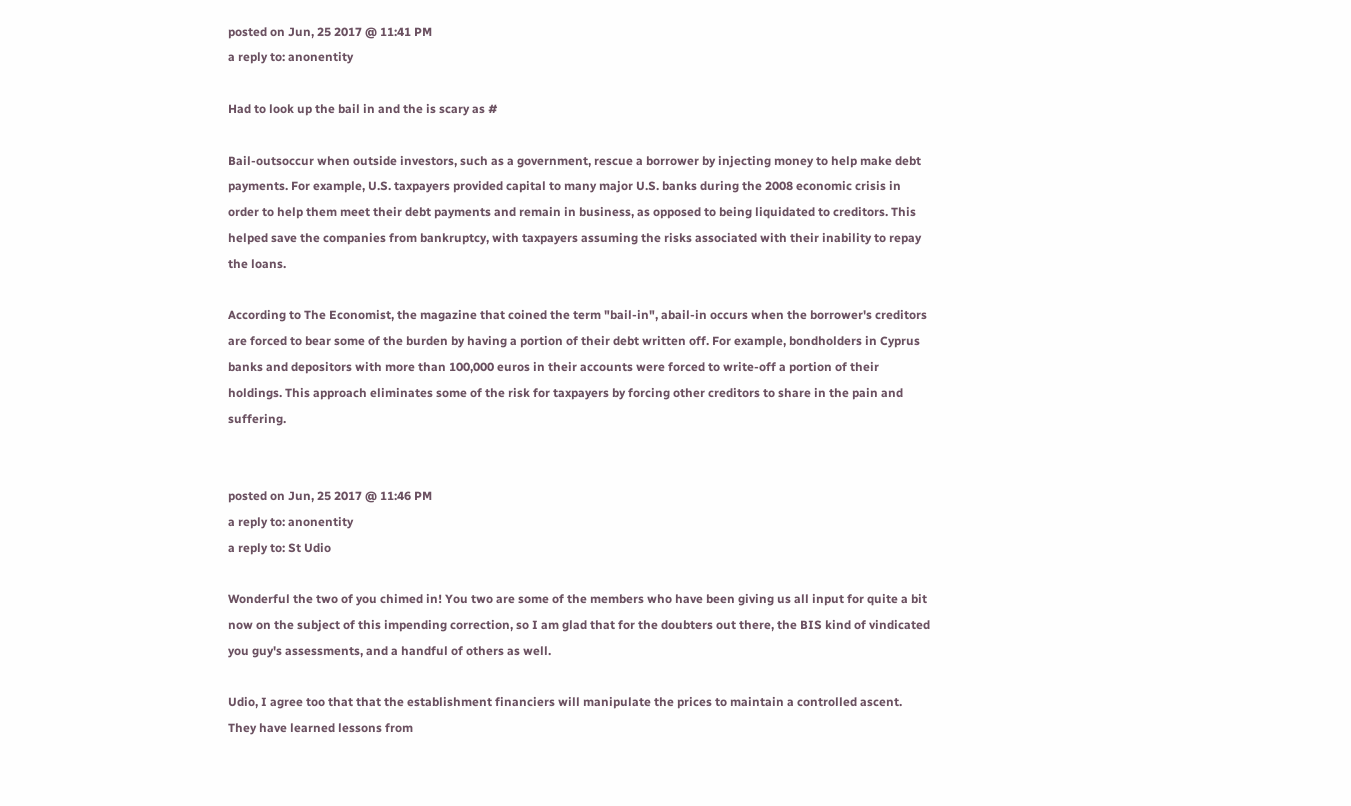posted on Jun, 25 2017 @ 11:41 PM
a reply to: anonentity

Had to look up the bail in and the is scary as #

Bail-outsoccur when outside investors, such as a government, rescue a borrower by injecting money to help make debt payments. For example, U.S. taxpayers provided capital to many major U.S. banks during the 2008 economic crisis in order to help them meet their debt payments and remain in business, as opposed to being liquidated to creditors. This helped save the companies from bankruptcy, with taxpayers assuming the risks associated with their inability to repay the loans.

According to The Economist, the magazine that coined the term "bail-in", abail-in occurs when the borrower's creditors are forced to bear some of the burden by having a portion of their debt written off. For example, bondholders in Cyprus banks and depositors with more than 100,000 euros in their accounts were forced to write-off a portion of their holdings. This approach eliminates some of the risk for taxpayers by forcing other creditors to share in the pain and suffering.


posted on Jun, 25 2017 @ 11:46 PM
a reply to: anonentity
a reply to: St Udio

Wonderful the two of you chimed in! You two are some of the members who have been giving us all input for quite a bit now on the subject of this impending correction, so I am glad that for the doubters out there, the BIS kind of vindicated you guy's assessments, and a handful of others as well.

Udio, I agree too that that the establishment financiers will manipulate the prices to maintain a controlled ascent. They have learned lessons from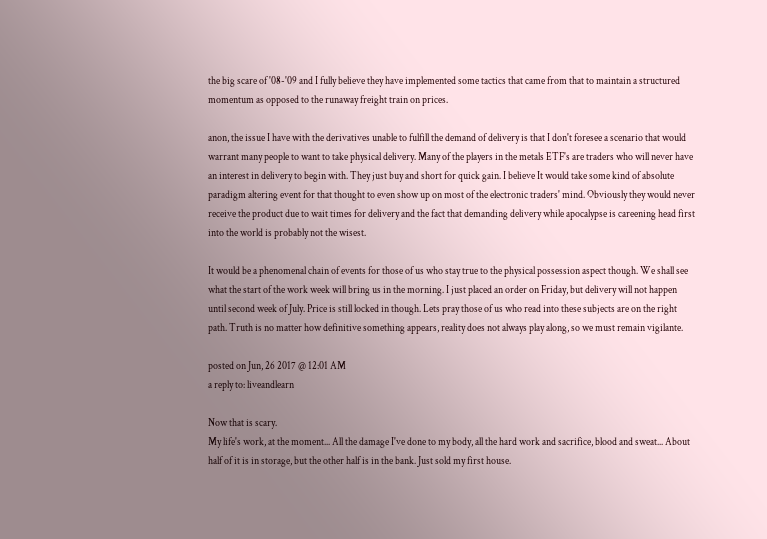the big scare of '08-'09 and I fully believe they have implemented some tactics that came from that to maintain a structured momentum as opposed to the runaway freight train on prices.

anon, the issue I have with the derivatives unable to fulfill the demand of delivery is that I don't foresee a scenario that would warrant many people to want to take physical delivery. Many of the players in the metals ETF's are traders who will never have an interest in delivery to begin with. They just buy and short for quick gain. I believe It would take some kind of absolute paradigm altering event for that thought to even show up on most of the electronic traders' mind. Obviously they would never receive the product due to wait times for delivery and the fact that demanding delivery while apocalypse is careening head first into the world is probably not the wisest.

It would be a phenomenal chain of events for those of us who stay true to the physical possession aspect though. We shall see what the start of the work week will bring us in the morning. I just placed an order on Friday, but delivery will not happen until second week of July. Price is still locked in though. Lets pray those of us who read into these subjects are on the right path. Truth is no matter how definitive something appears, reality does not always play along, so we must remain vigilante.

posted on Jun, 26 2017 @ 12:01 AM
a reply to: liveandlearn

Now that is scary.
My life's work, at the moment... All the damage I've done to my body, all the hard work and sacrifice, blood and sweat... About half of it is in storage, but the other half is in the bank. Just sold my first house.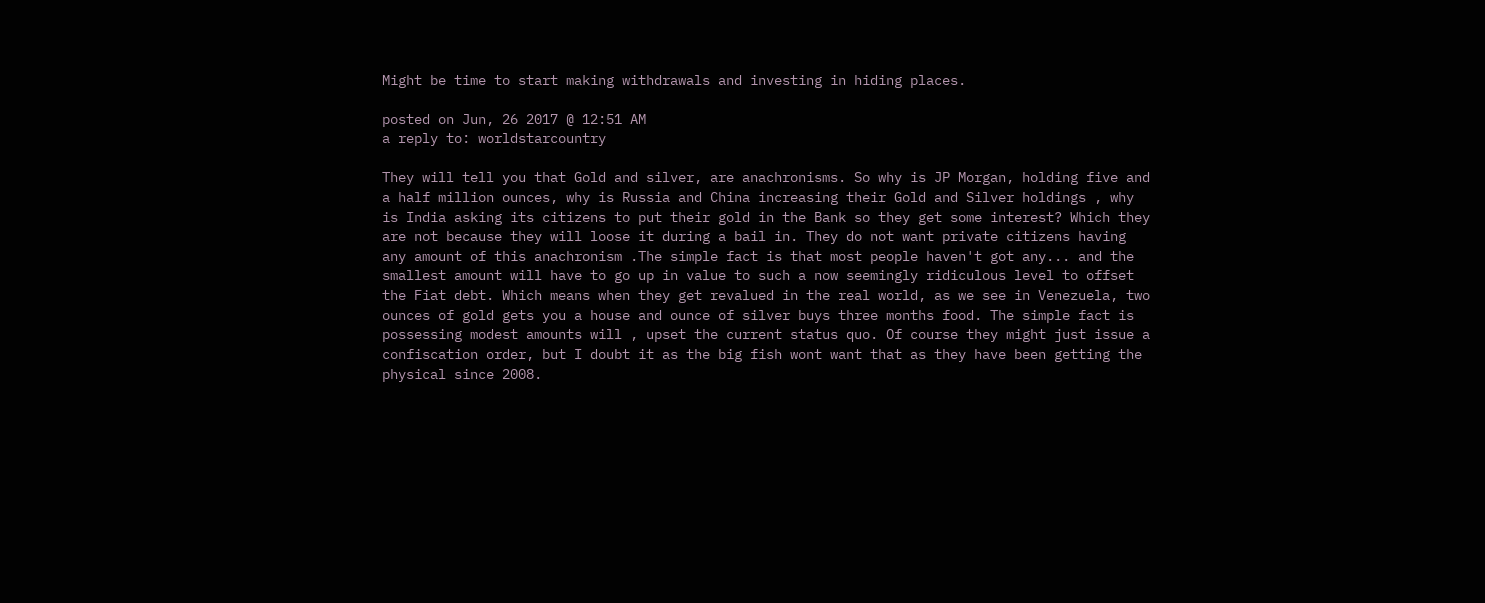Might be time to start making withdrawals and investing in hiding places.

posted on Jun, 26 2017 @ 12:51 AM
a reply to: worldstarcountry

They will tell you that Gold and silver, are anachronisms. So why is JP Morgan, holding five and a half million ounces, why is Russia and China increasing their Gold and Silver holdings , why is India asking its citizens to put their gold in the Bank so they get some interest? Which they are not because they will loose it during a bail in. They do not want private citizens having any amount of this anachronism .The simple fact is that most people haven't got any... and the smallest amount will have to go up in value to such a now seemingly ridiculous level to offset the Fiat debt. Which means when they get revalued in the real world, as we see in Venezuela, two ounces of gold gets you a house and ounce of silver buys three months food. The simple fact is possessing modest amounts will , upset the current status quo. Of course they might just issue a confiscation order, but I doubt it as the big fish wont want that as they have been getting the physical since 2008.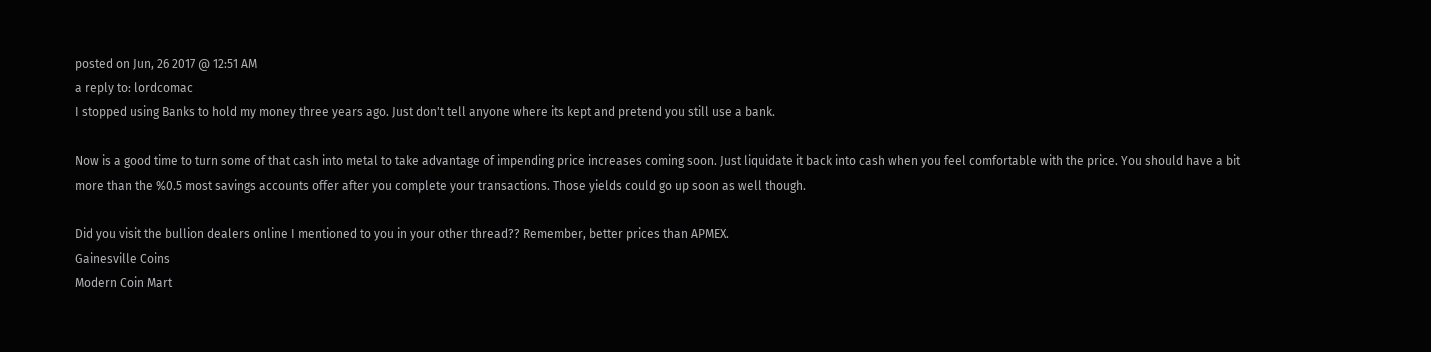posted on Jun, 26 2017 @ 12:51 AM
a reply to: lordcomac
I stopped using Banks to hold my money three years ago. Just don't tell anyone where its kept and pretend you still use a bank.

Now is a good time to turn some of that cash into metal to take advantage of impending price increases coming soon. Just liquidate it back into cash when you feel comfortable with the price. You should have a bit more than the %0.5 most savings accounts offer after you complete your transactions. Those yields could go up soon as well though.

Did you visit the bullion dealers online I mentioned to you in your other thread?? Remember, better prices than APMEX.
Gainesville Coins
Modern Coin Mart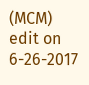(MCM)
edit on 6-26-2017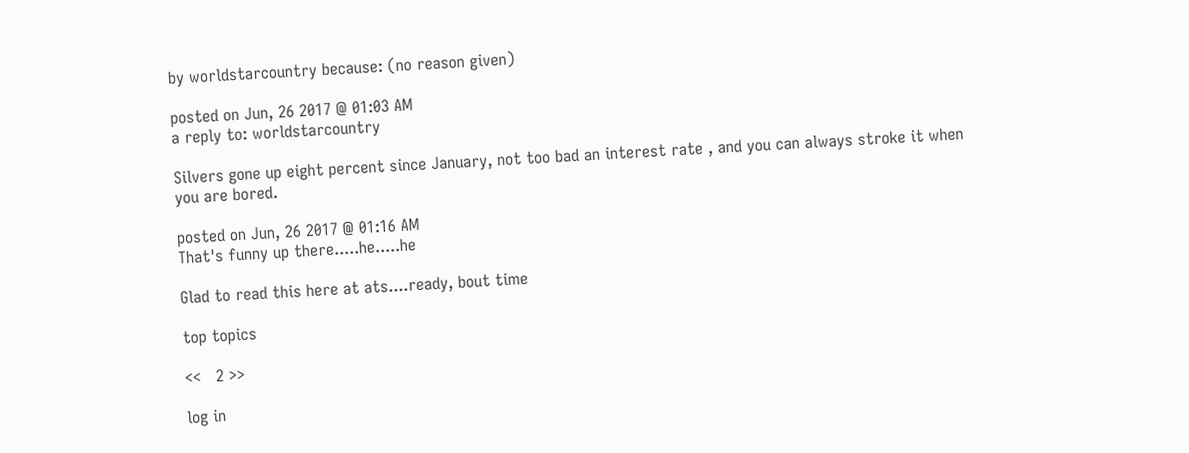by worldstarcountry because: (no reason given)

posted on Jun, 26 2017 @ 01:03 AM
a reply to: worldstarcountry

Silvers gone up eight percent since January, not too bad an interest rate , and you can always stroke it when you are bored.

posted on Jun, 26 2017 @ 01:16 AM
That's funny up there.....he.....he

Glad to read this here at ats....ready, bout time

top topics

<<   2 >>

log in